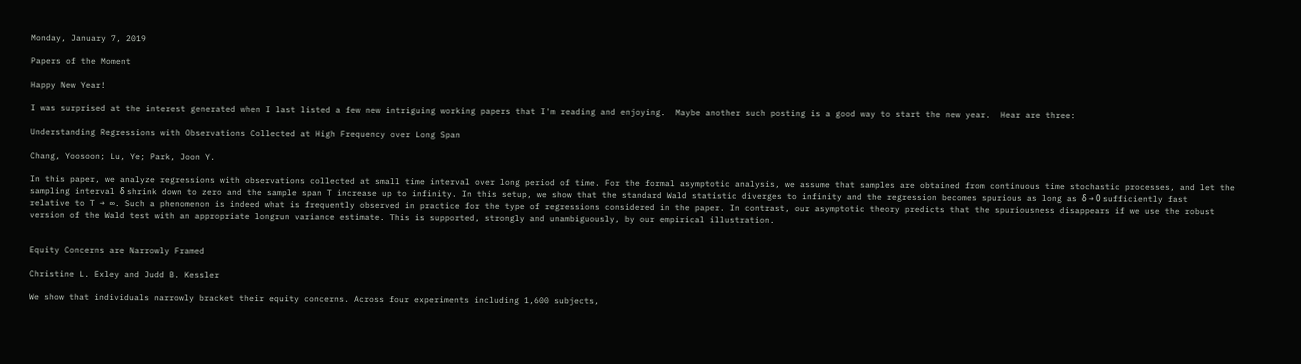Monday, January 7, 2019

Papers of the Moment

Happy New Year!

I was surprised at the interest generated when I last listed a few new intriguing working papers that I'm reading and enjoying.  Maybe another such posting is a good way to start the new year.  Hear are three:

Understanding Regressions with Observations Collected at High Frequency over Long Span

Chang, Yoosoon; Lu, Ye; Park, Joon Y.

In this paper, we analyze regressions with observations collected at small time interval over long period of time. For the formal asymptotic analysis, we assume that samples are obtained from continuous time stochastic processes, and let the sampling interval δ shrink down to zero and the sample span T increase up to infinity. In this setup, we show that the standard Wald statistic diverges to infinity and the regression becomes spurious as long as δ → 0 sufficiently fast relative to T → ∞. Such a phenomenon is indeed what is frequently observed in practice for the type of regressions considered in the paper. In contrast, our asymptotic theory predicts that the spuriousness disappears if we use the robust version of the Wald test with an appropriate longrun variance estimate. This is supported, strongly and unambiguously, by our empirical illustration.


Equity Concerns are Narrowly Framed

Christine L. Exley and Judd B. Kessler

We show that individuals narrowly bracket their equity concerns. Across four experiments including 1,600 subjects,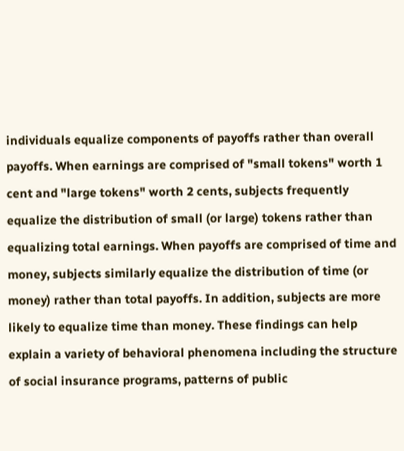individuals equalize components of payoffs rather than overall payoffs. When earnings are comprised of "small tokens" worth 1 cent and "large tokens" worth 2 cents, subjects frequently equalize the distribution of small (or large) tokens rather than equalizing total earnings. When payoffs are comprised of time and money, subjects similarly equalize the distribution of time (or money) rather than total payoffs. In addition, subjects are more likely to equalize time than money. These findings can help explain a variety of behavioral phenomena including the structure of social insurance programs, patterns of public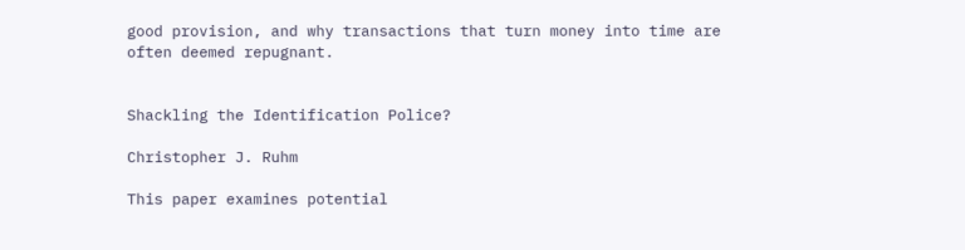good provision, and why transactions that turn money into time are often deemed repugnant.


Shackling the Identification Police?

Christopher J. Ruhm

This paper examines potential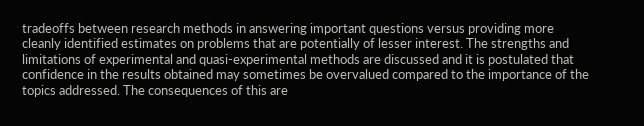tradeoffs between research methods in answering important questions versus providing more cleanly identified estimates on problems that are potentially of lesser interest. The strengths and limitations of experimental and quasi-experimental methods are discussed and it is postulated that confidence in the results obtained may sometimes be overvalued compared to the importance of the topics addressed. The consequences of this are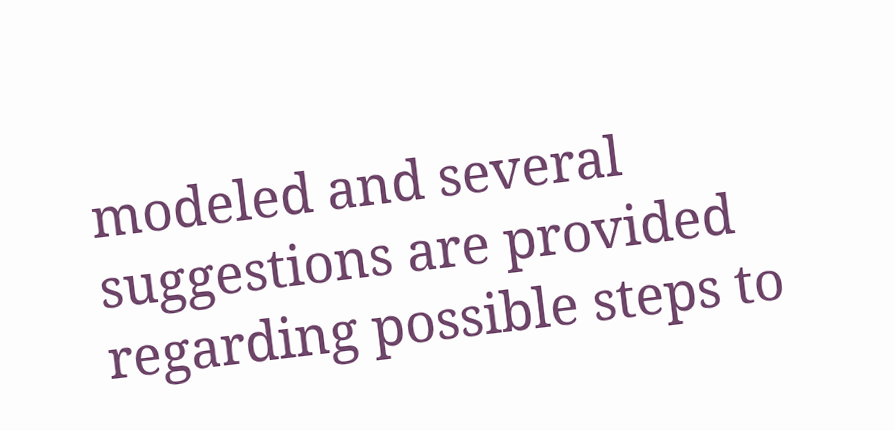modeled and several suggestions are provided regarding possible steps to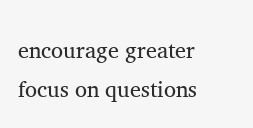encourage greater focus on questions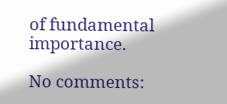of fundamental importance.

No comments: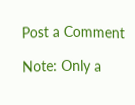Post a Comment

Note: Only a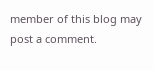member of this blog may post a comment.